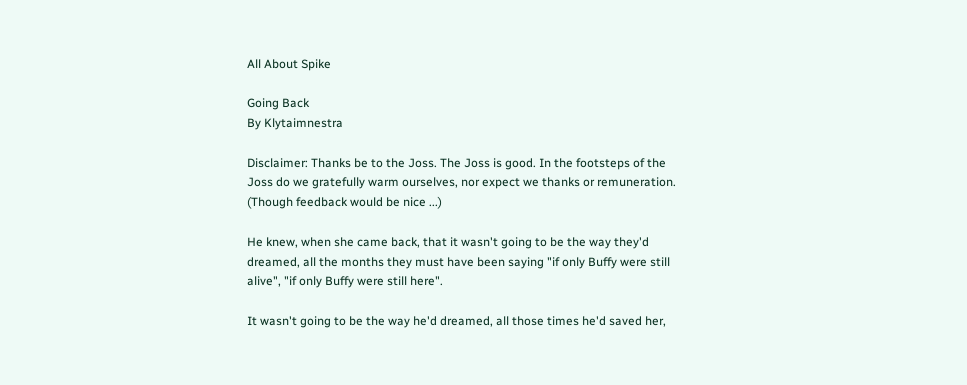All About Spike

Going Back
By Klytaimnestra

Disclaimer: Thanks be to the Joss. The Joss is good. In the footsteps of the Joss do we gratefully warm ourselves, nor expect we thanks or remuneration. (Though feedback would be nice ...)

He knew, when she came back, that it wasn't going to be the way they'd dreamed, all the months they must have been saying "if only Buffy were still alive", "if only Buffy were still here".

It wasn't going to be the way he'd dreamed, all those times he'd saved her,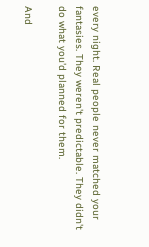every night. Real people never matched your fantasies. They weren't predictable. They didn't do what you'd planned for them.

And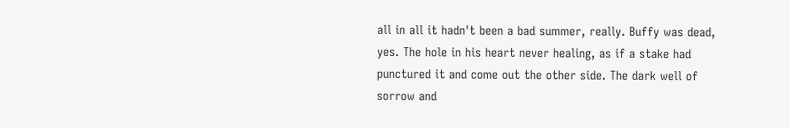all in all it hadn't been a bad summer, really. Buffy was dead, yes. The hole in his heart never healing, as if a stake had punctured it and come out the other side. The dark well of sorrow and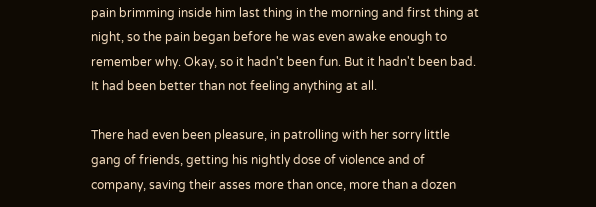pain brimming inside him last thing in the morning and first thing at night, so the pain began before he was even awake enough to remember why. Okay, so it hadn't been fun. But it hadn't been bad. It had been better than not feeling anything at all.

There had even been pleasure, in patrolling with her sorry little gang of friends, getting his nightly dose of violence and of company, saving their asses more than once, more than a dozen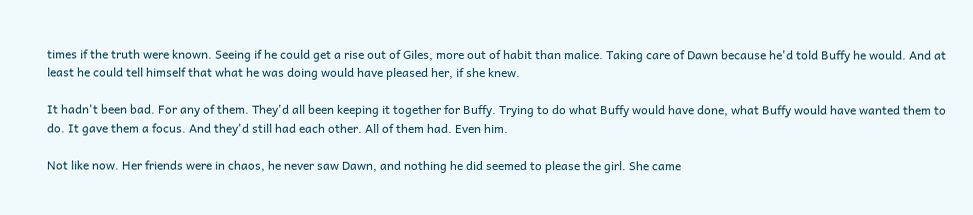times if the truth were known. Seeing if he could get a rise out of Giles, more out of habit than malice. Taking care of Dawn because he'd told Buffy he would. And at least he could tell himself that what he was doing would have pleased her, if she knew.

It hadn't been bad. For any of them. They'd all been keeping it together for Buffy. Trying to do what Buffy would have done, what Buffy would have wanted them to do. It gave them a focus. And they'd still had each other. All of them had. Even him.

Not like now. Her friends were in chaos, he never saw Dawn, and nothing he did seemed to please the girl. She came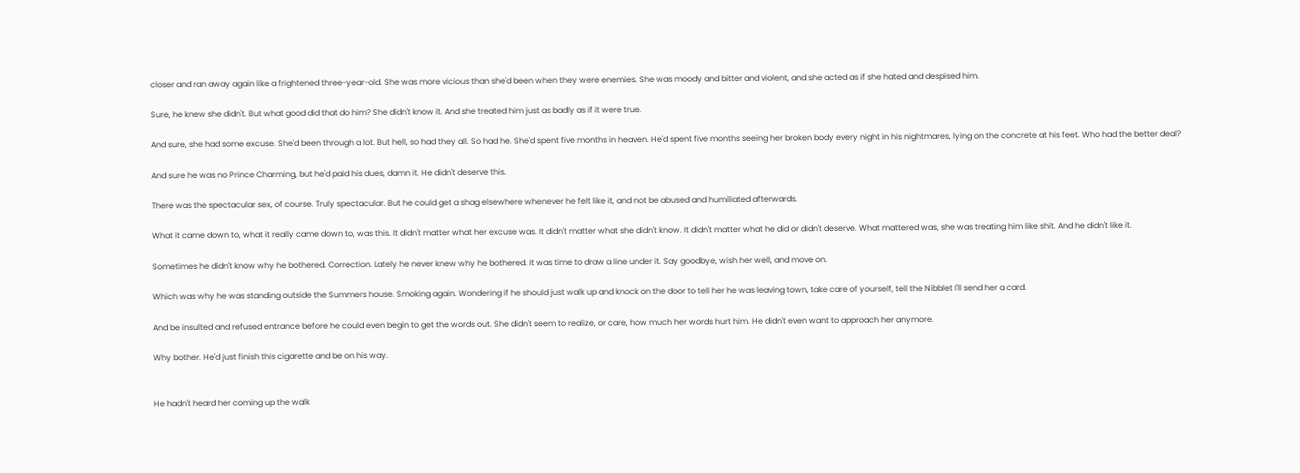closer and ran away again like a frightened three-year-old. She was more vicious than she'd been when they were enemies. She was moody and bitter and violent, and she acted as if she hated and despised him.

Sure, he knew she didn't. But what good did that do him? She didn't know it. And she treated him just as badly as if it were true.

And sure, she had some excuse. She'd been through a lot. But hell, so had they all. So had he. She'd spent five months in heaven. He'd spent five months seeing her broken body every night in his nightmares, lying on the concrete at his feet. Who had the better deal?

And sure he was no Prince Charming, but he'd paid his dues, damn it. He didn't deserve this.

There was the spectacular sex, of course. Truly spectacular. But he could get a shag elsewhere whenever he felt like it, and not be abused and humiliated afterwards.

What it came down to, what it really came down to, was this. It didn't matter what her excuse was. It didn't matter what she didn't know. It didn't matter what he did or didn't deserve. What mattered was, she was treating him like shit. And he didn't like it.

Sometimes he didn't know why he bothered. Correction. Lately he never knew why he bothered. It was time to draw a line under it. Say goodbye, wish her well, and move on.

Which was why he was standing outside the Summers house. Smoking again. Wondering if he should just walk up and knock on the door to tell her he was leaving town, take care of yourself, tell the Nibblet I'll send her a card.

And be insulted and refused entrance before he could even begin to get the words out. She didn't seem to realize, or care, how much her words hurt him. He didn't even want to approach her anymore.

Why bother. He'd just finish this cigarette and be on his way.


He hadn't heard her coming up the walk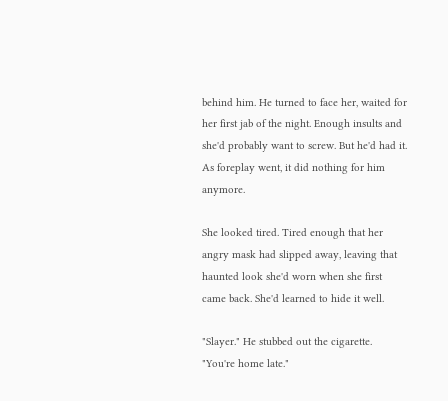behind him. He turned to face her, waited for her first jab of the night. Enough insults and she'd probably want to screw. But he'd had it. As foreplay went, it did nothing for him anymore.

She looked tired. Tired enough that her angry mask had slipped away, leaving that haunted look she'd worn when she first came back. She'd learned to hide it well.

"Slayer." He stubbed out the cigarette. "You're home late."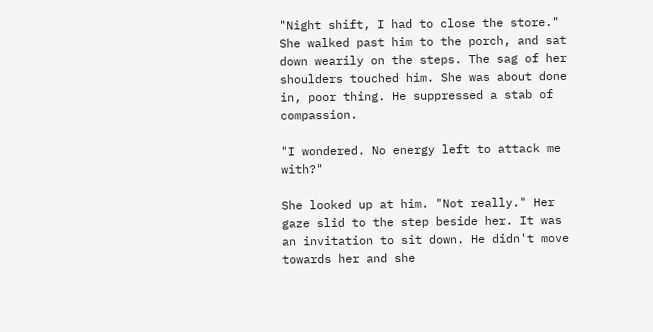"Night shift, I had to close the store." She walked past him to the porch, and sat down wearily on the steps. The sag of her shoulders touched him. She was about done in, poor thing. He suppressed a stab of compassion.

"I wondered. No energy left to attack me with?"

She looked up at him. "Not really." Her gaze slid to the step beside her. It was an invitation to sit down. He didn't move towards her and she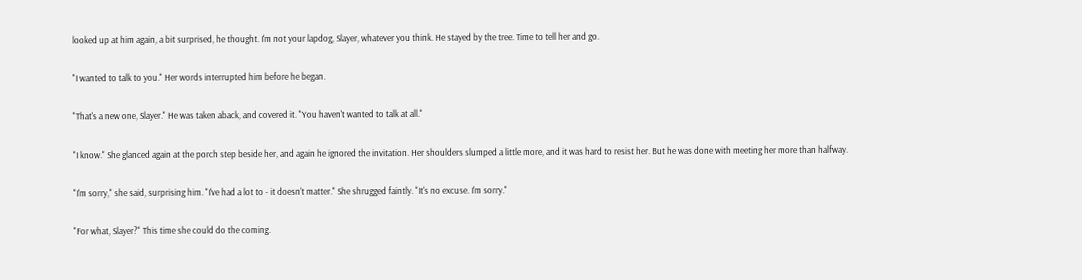looked up at him again, a bit surprised, he thought. I'm not your lapdog, Slayer, whatever you think. He stayed by the tree. Time to tell her and go.

"I wanted to talk to you." Her words interrupted him before he began.

"That's a new one, Slayer." He was taken aback, and covered it. "You haven't wanted to talk at all."

"I know." She glanced again at the porch step beside her, and again he ignored the invitation. Her shoulders slumped a little more, and it was hard to resist her. But he was done with meeting her more than halfway.

"I'm sorry," she said, surprising him. "I've had a lot to - it doesn't matter." She shrugged faintly. "It's no excuse. I'm sorry."

"For what, Slayer?" This time she could do the coming.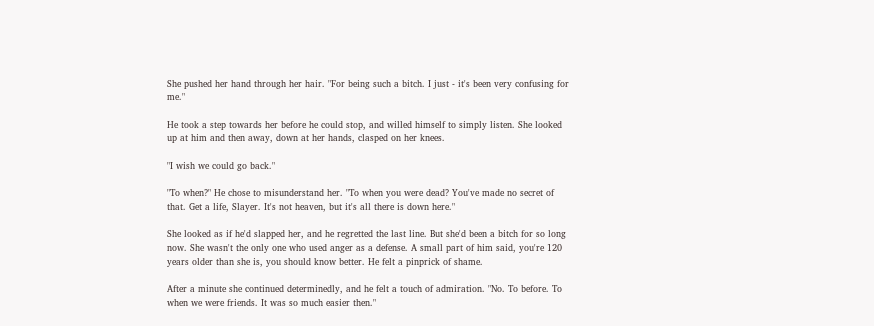She pushed her hand through her hair. "For being such a bitch. I just - it's been very confusing for me."

He took a step towards her before he could stop, and willed himself to simply listen. She looked up at him and then away, down at her hands, clasped on her knees.

"I wish we could go back."

"To when?" He chose to misunderstand her. "To when you were dead? You've made no secret of that. Get a life, Slayer. It's not heaven, but it's all there is down here."

She looked as if he'd slapped her, and he regretted the last line. But she'd been a bitch for so long now. She wasn't the only one who used anger as a defense. A small part of him said, you're 120 years older than she is, you should know better. He felt a pinprick of shame.

After a minute she continued determinedly, and he felt a touch of admiration. "No. To before. To when we were friends. It was so much easier then."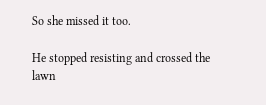So she missed it too.

He stopped resisting and crossed the lawn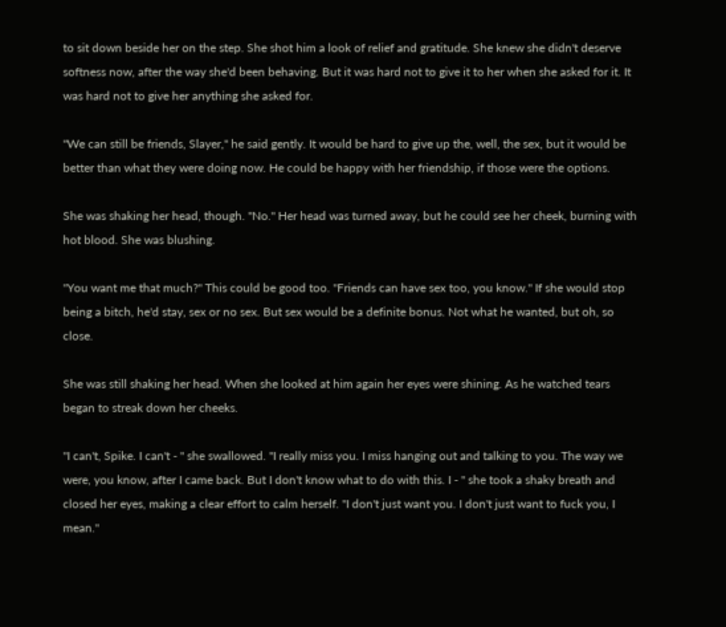to sit down beside her on the step. She shot him a look of relief and gratitude. She knew she didn't deserve softness now, after the way she'd been behaving. But it was hard not to give it to her when she asked for it. It was hard not to give her anything she asked for.

"We can still be friends, Slayer," he said gently. It would be hard to give up the, well, the sex, but it would be better than what they were doing now. He could be happy with her friendship, if those were the options.

She was shaking her head, though. "No." Her head was turned away, but he could see her cheek, burning with hot blood. She was blushing.

"You want me that much?" This could be good too. "Friends can have sex too, you know." If she would stop being a bitch, he'd stay, sex or no sex. But sex would be a definite bonus. Not what he wanted, but oh, so close.

She was still shaking her head. When she looked at him again her eyes were shining. As he watched tears began to streak down her cheeks.

"I can't, Spike. I can't - " she swallowed. "I really miss you. I miss hanging out and talking to you. The way we were, you know, after I came back. But I don't know what to do with this. I - " she took a shaky breath and closed her eyes, making a clear effort to calm herself. "I don't just want you. I don't just want to fuck you, I mean."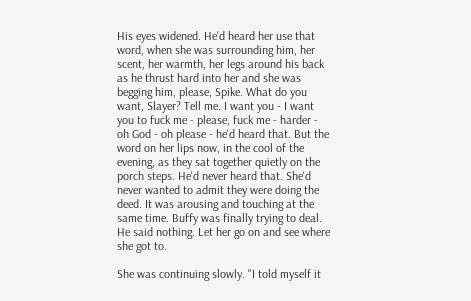His eyes widened. He'd heard her use that word, when she was surrounding him, her scent, her warmth, her legs around his back as he thrust hard into her and she was begging him, please, Spike. What do you want, Slayer? Tell me. I want you - I want you to fuck me - please, fuck me - harder - oh God - oh please - he'd heard that. But the word on her lips now, in the cool of the evening, as they sat together quietly on the porch steps. He'd never heard that. She'd never wanted to admit they were doing the deed. It was arousing and touching at the same time. Buffy was finally trying to deal. He said nothing. Let her go on and see where she got to.

She was continuing slowly. "I told myself it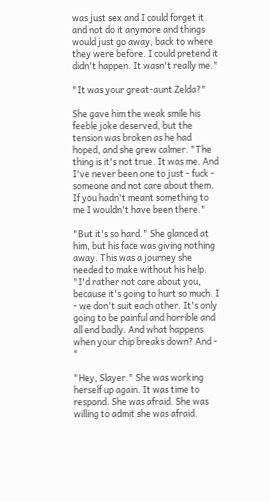was just sex and I could forget it and not do it anymore and things would just go away, back to where they were before. I could pretend it didn't happen. It wasn't really me."

"It was your great-aunt Zelda?"

She gave him the weak smile his feeble joke deserved, but the tension was broken as he had hoped, and she grew calmer. "The thing is it's not true. It was me. And I've never been one to just - fuck - someone and not care about them. If you hadn't meant something to me I wouldn't have been there."

"But it's so hard." She glanced at him, but his face was giving nothing away. This was a journey she needed to make without his help. "I'd rather not care about you, because it's going to hurt so much. I - we don't suit each other. It's only going to be painful and horrible and all end badly. And what happens when your chip breaks down? And - "

"Hey, Slayer." She was working herself up again. It was time to respond. She was afraid. She was willing to admit she was afraid.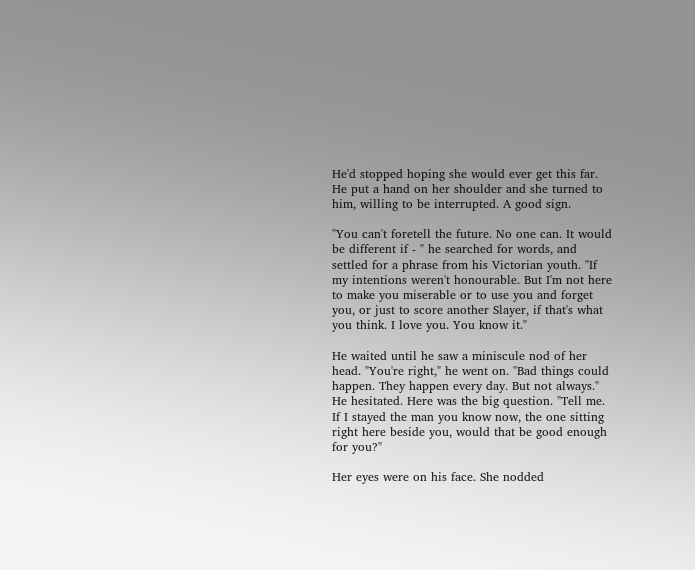He'd stopped hoping she would ever get this far. He put a hand on her shoulder and she turned to him, willing to be interrupted. A good sign.

"You can't foretell the future. No one can. It would be different if - " he searched for words, and settled for a phrase from his Victorian youth. "If my intentions weren't honourable. But I'm not here to make you miserable or to use you and forget you, or just to score another Slayer, if that's what you think. I love you. You know it."

He waited until he saw a miniscule nod of her head. "You're right," he went on. "Bad things could happen. They happen every day. But not always." He hesitated. Here was the big question. "Tell me. If I stayed the man you know now, the one sitting right here beside you, would that be good enough for you?"

Her eyes were on his face. She nodded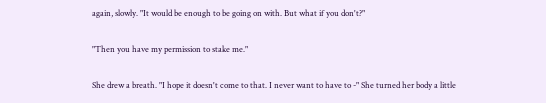again, slowly. "It would be enough to be going on with. But what if you don't?"

"Then you have my permission to stake me."

She drew a breath. "I hope it doesn't come to that. I never want to have to -" She turned her body a little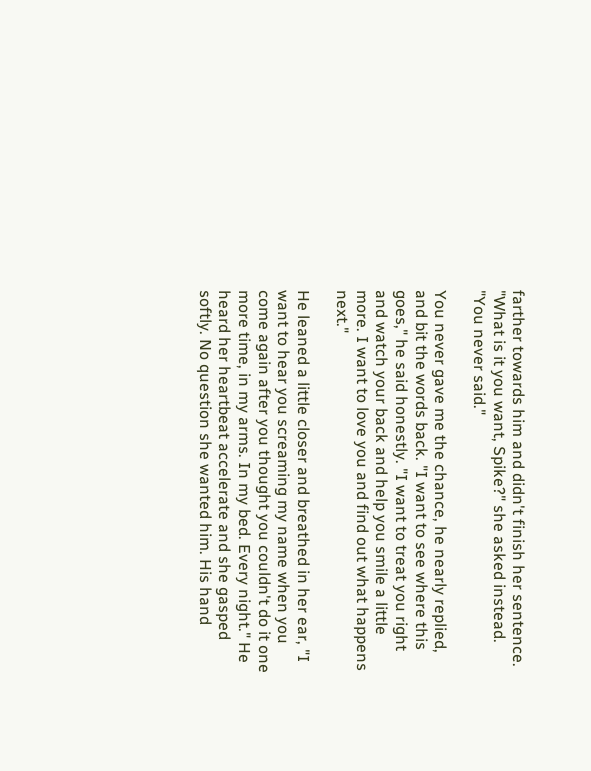farther towards him and didn't finish her sentence. "What is it you want, Spike?" she asked instead. "You never said."

You never gave me the chance, he nearly replied, and bit the words back. "I want to see where this goes," he said honestly. "I want to treat you right and watch your back and help you smile a little more. I want to love you and find out what happens next."

He leaned a little closer and breathed in her ear, "I want to hear you screaming my name when you come again after you thought you couldn't do it one more time, in my arms. In my bed. Every night." He heard her heartbeat accelerate and she gasped softly. No question she wanted him. His hand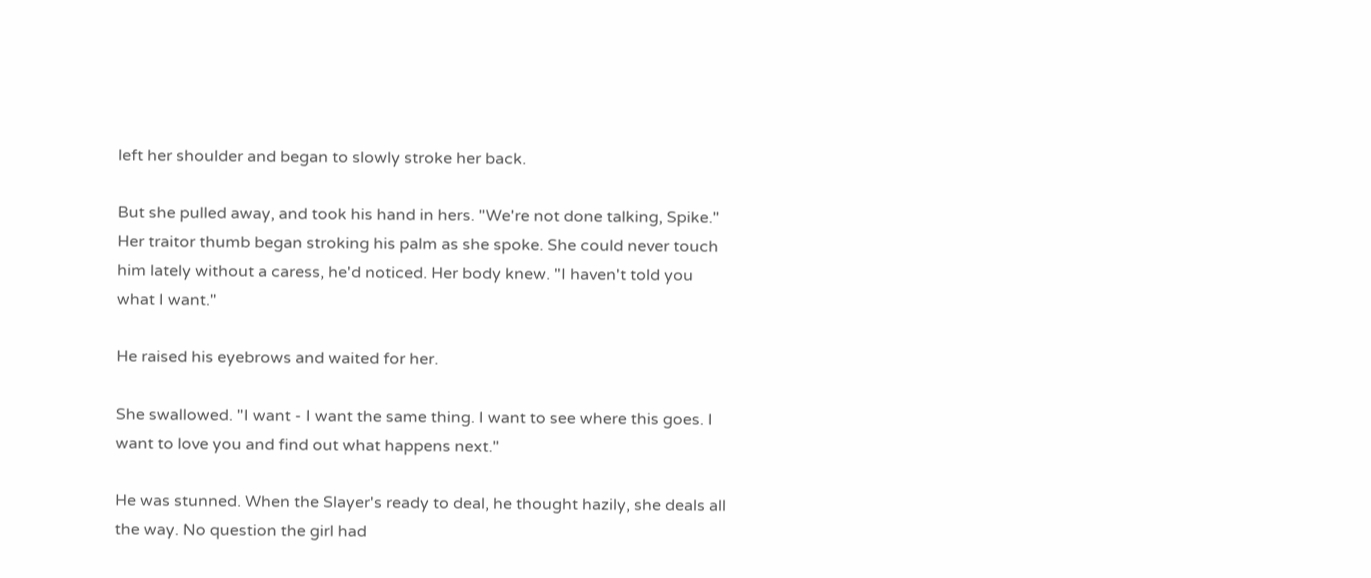left her shoulder and began to slowly stroke her back.

But she pulled away, and took his hand in hers. "We're not done talking, Spike." Her traitor thumb began stroking his palm as she spoke. She could never touch him lately without a caress, he'd noticed. Her body knew. "I haven't told you what I want."

He raised his eyebrows and waited for her.

She swallowed. "I want - I want the same thing. I want to see where this goes. I want to love you and find out what happens next."

He was stunned. When the Slayer's ready to deal, he thought hazily, she deals all the way. No question the girl had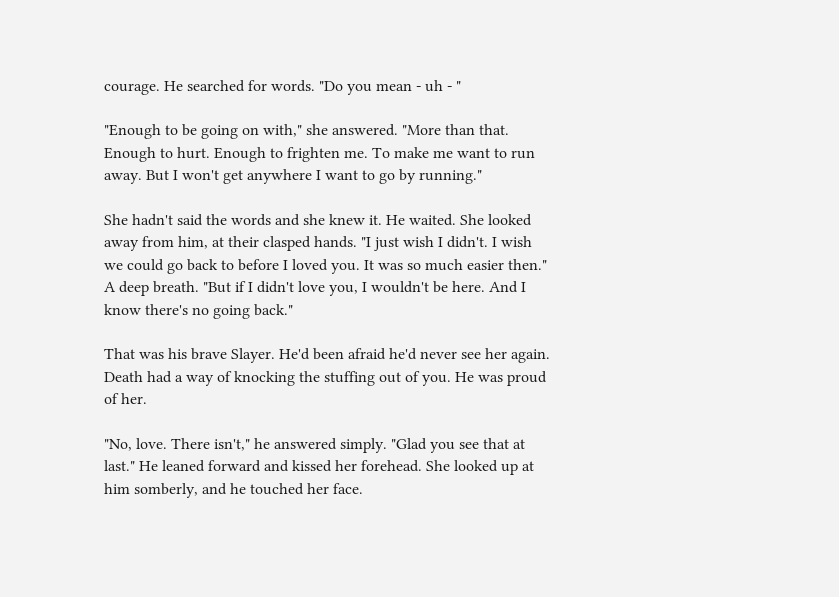courage. He searched for words. "Do you mean - uh - "

"Enough to be going on with," she answered. "More than that. Enough to hurt. Enough to frighten me. To make me want to run away. But I won't get anywhere I want to go by running."

She hadn't said the words and she knew it. He waited. She looked away from him, at their clasped hands. "I just wish I didn't. I wish we could go back to before I loved you. It was so much easier then." A deep breath. "But if I didn't love you, I wouldn't be here. And I know there's no going back."

That was his brave Slayer. He'd been afraid he'd never see her again. Death had a way of knocking the stuffing out of you. He was proud of her.

"No, love. There isn't," he answered simply. "Glad you see that at last." He leaned forward and kissed her forehead. She looked up at him somberly, and he touched her face.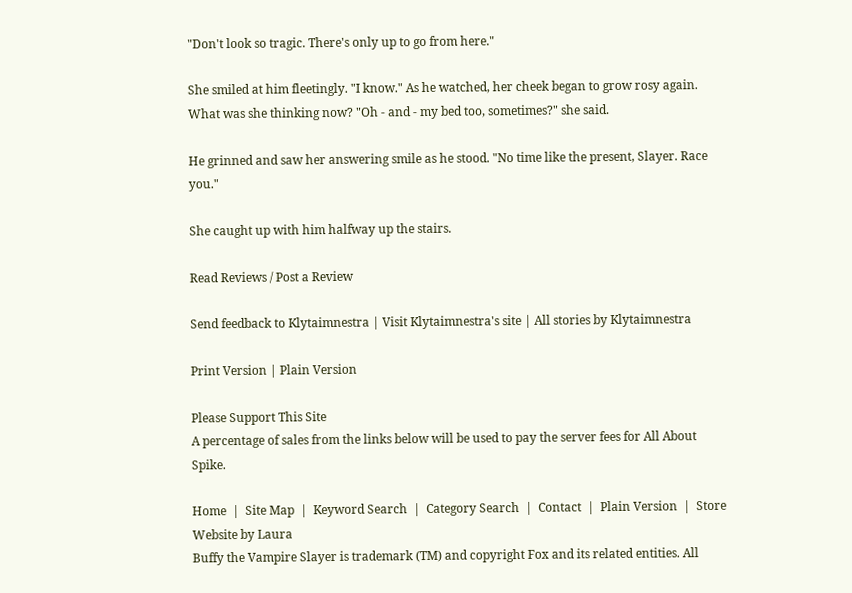"Don't look so tragic. There's only up to go from here."

She smiled at him fleetingly. "I know." As he watched, her cheek began to grow rosy again. What was she thinking now? "Oh - and - my bed too, sometimes?" she said.

He grinned and saw her answering smile as he stood. "No time like the present, Slayer. Race you."

She caught up with him halfway up the stairs.

Read Reviews / Post a Review

Send feedback to Klytaimnestra | Visit Klytaimnestra's site | All stories by Klytaimnestra

Print Version | Plain Version

Please Support This Site
A percentage of sales from the links below will be used to pay the server fees for All About Spike.

Home  |  Site Map  |  Keyword Search  |  Category Search  |  Contact  |  Plain Version  |  Store
Website by Laura
Buffy the Vampire Slayer is trademark (TM) and copyright Fox and its related entities. All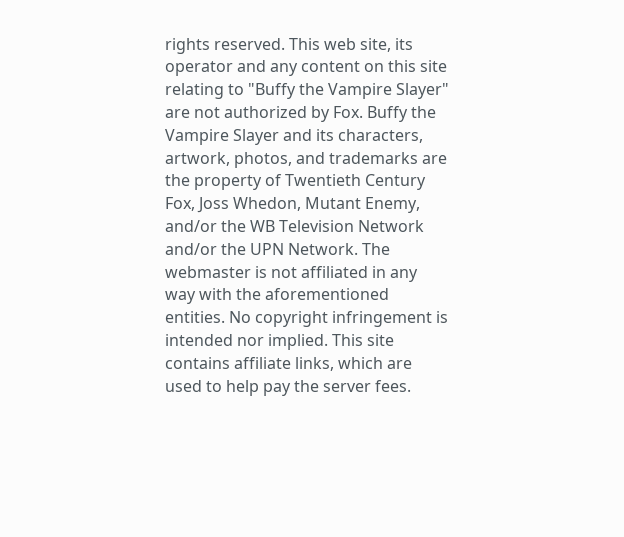rights reserved. This web site, its operator and any content on this site relating to "Buffy the Vampire Slayer" are not authorized by Fox. Buffy the Vampire Slayer and its characters, artwork, photos, and trademarks are the property of Twentieth Century Fox, Joss Whedon, Mutant Enemy, and/or the WB Television Network and/or the UPN Network. The webmaster is not affiliated in any way with the aforementioned entities. No copyright infringement is intended nor implied. This site contains affiliate links, which are used to help pay the server fees.